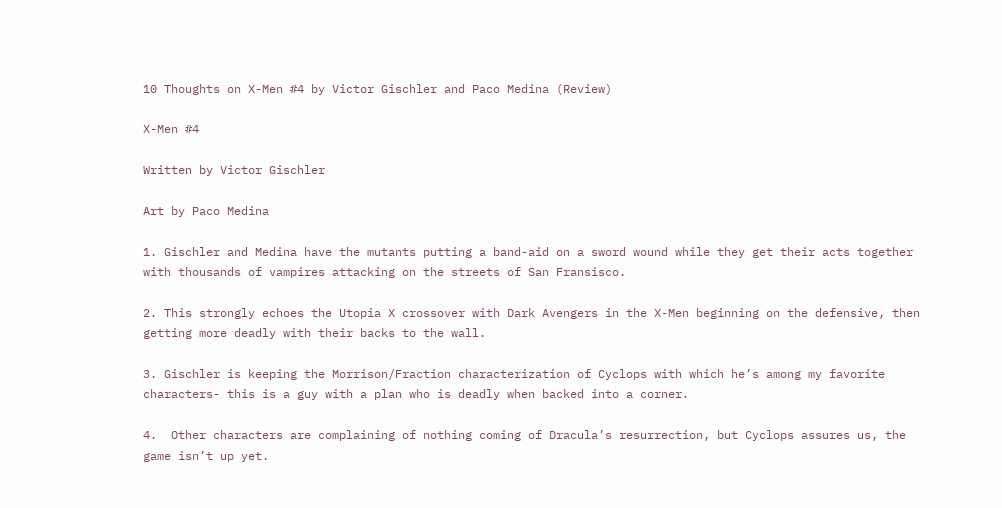10 Thoughts on X-Men #4 by Victor Gischler and Paco Medina (Review)

X-Men #4

Written by Victor Gischler

Art by Paco Medina

1. Gischler and Medina have the mutants putting a band-aid on a sword wound while they get their acts together with thousands of vampires attacking on the streets of San Fransisco.

2. This strongly echoes the Utopia X crossover with Dark Avengers in the X-Men beginning on the defensive, then getting more deadly with their backs to the wall.

3. Gischler is keeping the Morrison/Fraction characterization of Cyclops with which he’s among my favorite  characters- this is a guy with a plan who is deadly when backed into a corner.

4.  Other characters are complaining of nothing coming of Dracula’s resurrection, but Cyclops assures us, the game isn’t up yet.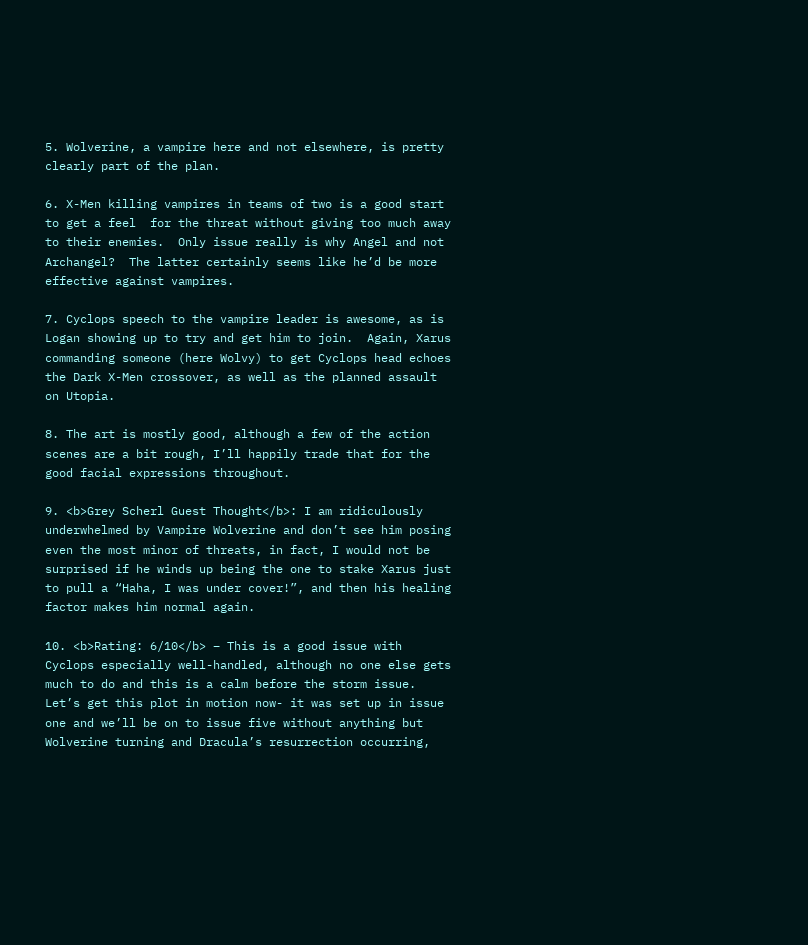5. Wolverine, a vampire here and not elsewhere, is pretty clearly part of the plan.

6. X-Men killing vampires in teams of two is a good start to get a feel  for the threat without giving too much away to their enemies.  Only issue really is why Angel and not Archangel?  The latter certainly seems like he’d be more effective against vampires.

7. Cyclops speech to the vampire leader is awesome, as is Logan showing up to try and get him to join.  Again, Xarus commanding someone (here Wolvy) to get Cyclops head echoes the Dark X-Men crossover, as well as the planned assault on Utopia.

8. The art is mostly good, although a few of the action scenes are a bit rough, I’ll happily trade that for the good facial expressions throughout.

9. <b>Grey Scherl Guest Thought</b>: I am ridiculously underwhelmed by Vampire Wolverine and don’t see him posing even the most minor of threats, in fact, I would not be surprised if he winds up being the one to stake Xarus just to pull a “Haha, I was under cover!”, and then his healing factor makes him normal again.

10. <b>Rating: 6/10</b> – This is a good issue with Cyclops especially well-handled, although no one else gets much to do and this is a calm before the storm issue.  Let’s get this plot in motion now- it was set up in issue one and we’ll be on to issue five without anything but Wolverine turning and Dracula’s resurrection occurring,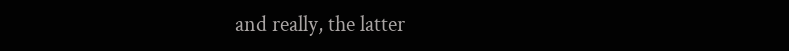and really, the latter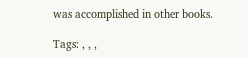was accomplished in other books.

Tags: , , ,